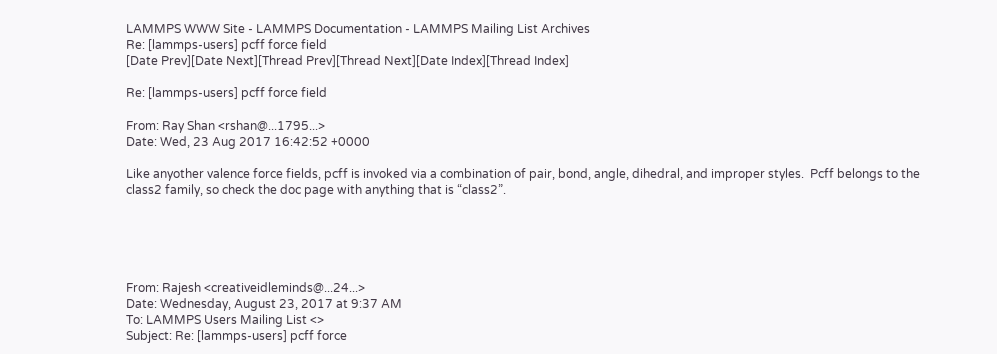LAMMPS WWW Site - LAMMPS Documentation - LAMMPS Mailing List Archives
Re: [lammps-users] pcff force field
[Date Prev][Date Next][Thread Prev][Thread Next][Date Index][Thread Index]

Re: [lammps-users] pcff force field

From: Ray Shan <rshan@...1795...>
Date: Wed, 23 Aug 2017 16:42:52 +0000

Like anyother valence force fields, pcff is invoked via a combination of pair, bond, angle, dihedral, and improper styles.  Pcff belongs to the class2 family, so check the doc page with anything that is “class2”.





From: Rajesh <creativeidleminds@...24...>
Date: Wednesday, August 23, 2017 at 9:37 AM
To: LAMMPS Users Mailing List <>
Subject: Re: [lammps-users] pcff force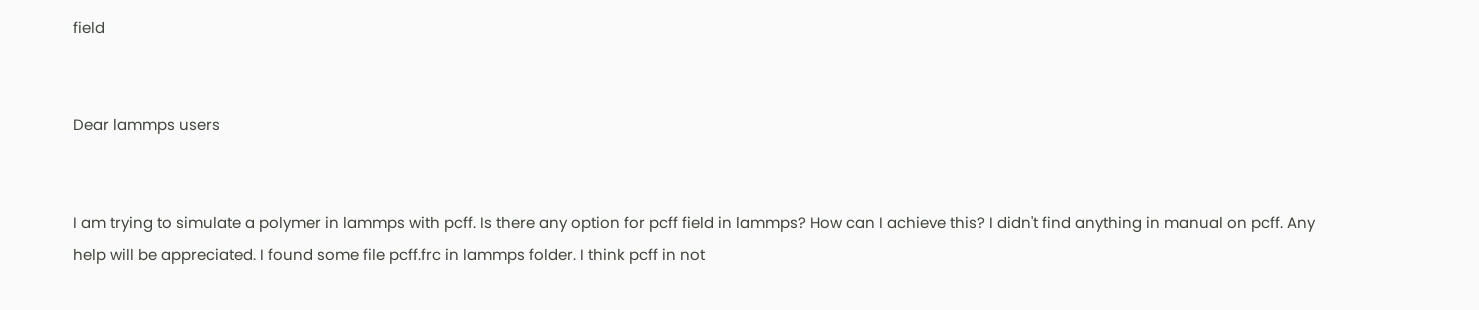field


Dear lammps users


I am trying to simulate a polymer in lammps with pcff. Is there any option for pcff field in lammps? How can I achieve this? I didn't find anything in manual on pcff. Any help will be appreciated. I found some file pcff.frc in lammps folder. I think pcff in not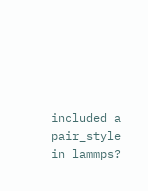included a pair_style in lammps?